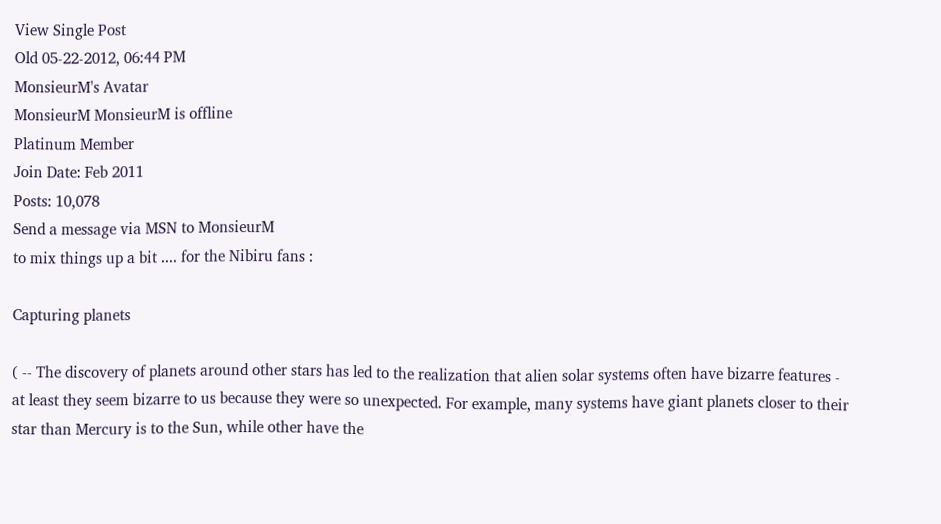View Single Post
Old 05-22-2012, 06:44 PM
MonsieurM's Avatar
MonsieurM MonsieurM is offline
Platinum Member
Join Date: Feb 2011
Posts: 10,078
Send a message via MSN to MonsieurM
to mix things up a bit .... for the Nibiru fans :

Capturing planets

( -- The discovery of planets around other stars has led to the realization that alien solar systems often have bizarre features - at least they seem bizarre to us because they were so unexpected. For example, many systems have giant planets closer to their star than Mercury is to the Sun, while other have the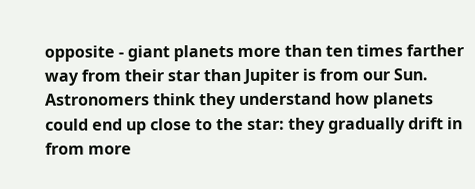opposite - giant planets more than ten times farther way from their star than Jupiter is from our Sun. Astronomers think they understand how planets could end up close to the star: they gradually drift in from more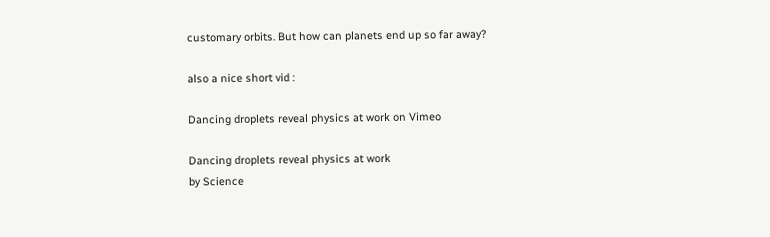customary orbits. But how can planets end up so far away?

also a nice short vid :

Dancing droplets reveal physics at work on Vimeo

Dancing droplets reveal physics at work
by Science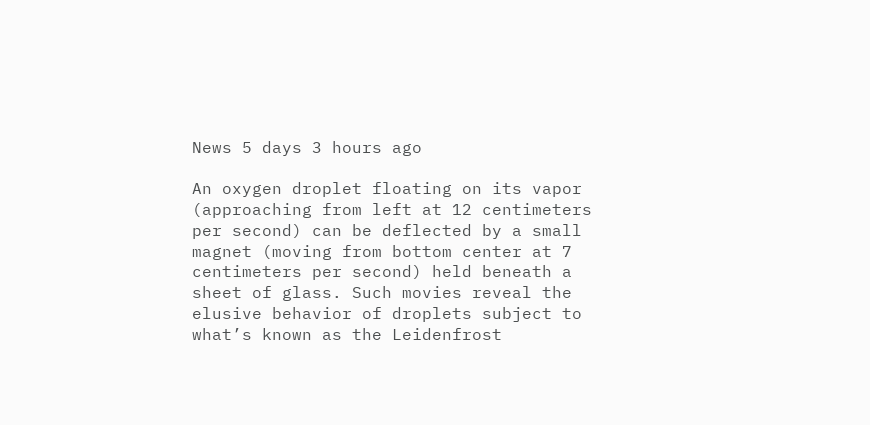News 5 days 3 hours ago

An oxygen droplet floating on its vapor (approaching from left at 12 centimeters per second) can be deflected by a small magnet (moving from bottom center at 7 centimeters per second) held beneath a sheet of glass. Such movies reveal the elusive behavior of droplets subject to what’s known as the Leidenfrost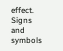effect.
Signs and symbols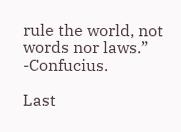rule the world, not words nor laws.” -Confucius.

Last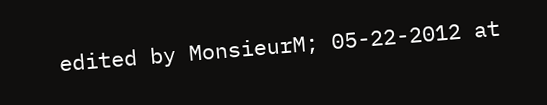edited by MonsieurM; 05-22-2012 at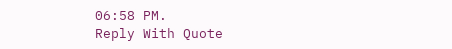06:58 PM.
Reply With Quote